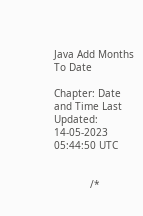Java Add Months To Date

Chapter: Date and Time Last Updated: 14-05-2023 05:44:50 UTC


            /*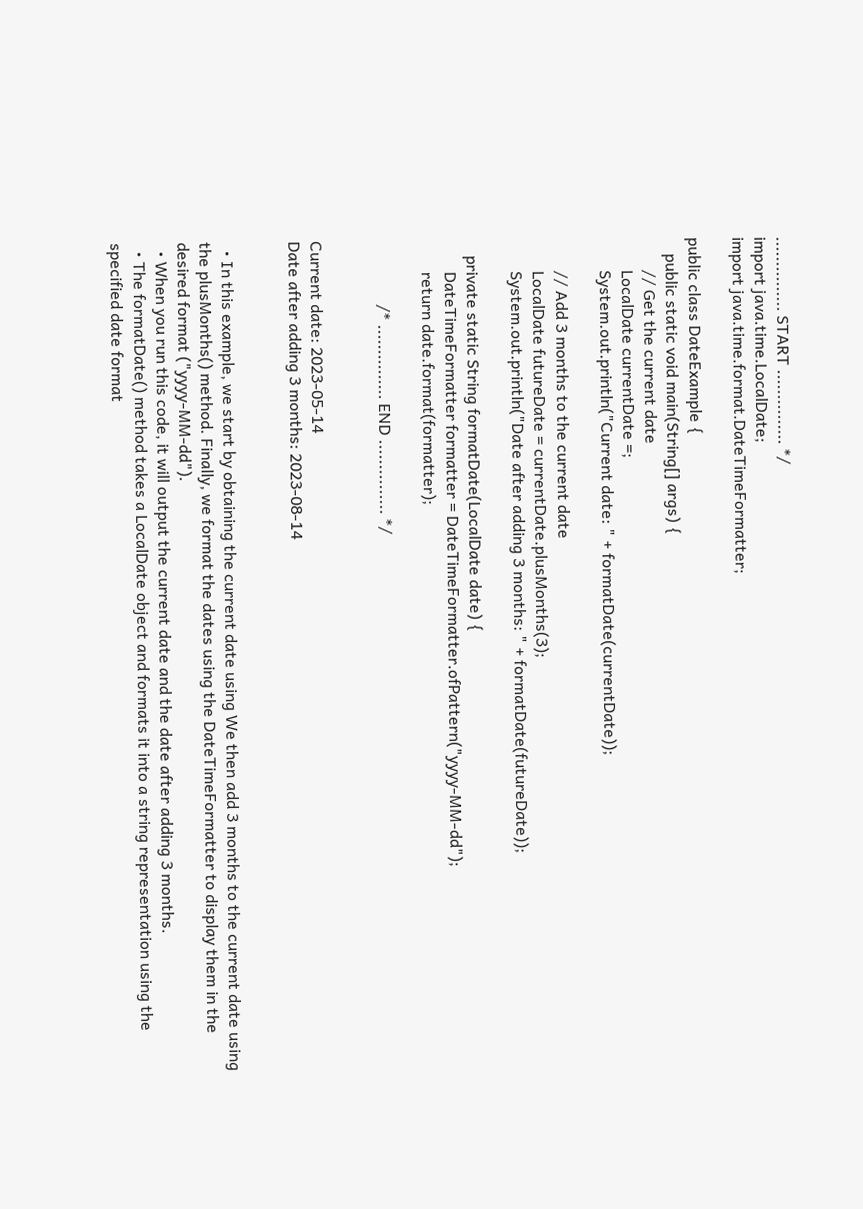............... START ............... */
import java.time.LocalDate;
import java.time.format.DateTimeFormatter;

public class DateExample {
    public static void main(String[] args) {
        // Get the current date
        LocalDate currentDate =;
        System.out.println("Current date: " + formatDate(currentDate));

        // Add 3 months to the current date
        LocalDate futureDate = currentDate.plusMonths(3);
        System.out.println("Date after adding 3 months: " + formatDate(futureDate));

    private static String formatDate(LocalDate date) {
        DateTimeFormatter formatter = DateTimeFormatter.ofPattern("yyyy-MM-dd");
        return date.format(formatter);

                /* ............... END ............... */


Current date: 2023-05-14
Date after adding 3 months: 2023-08-14


  • In this example, we start by obtaining the current date using We then add 3 months to the current date using the plusMonths() method. Finally, we format the dates using the DateTimeFormatter to display them in the desired format ("yyyy-MM-dd").
  • When you run this code, it will output the current date and the date after adding 3 months.
  • The formatDate() method takes a LocalDate object and formats it into a string representation using the specified date format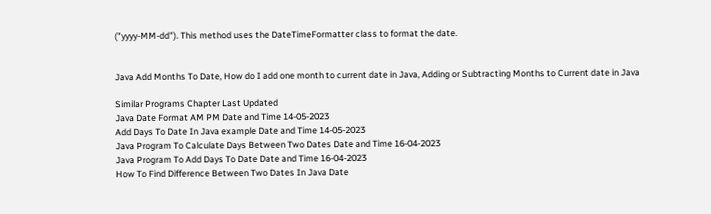("yyyy-MM-dd"). This method uses the DateTimeFormatter class to format the date.


Java Add Months To Date, How do I add one month to current date in Java, Adding or Subtracting Months to Current date in Java

Similar Programs Chapter Last Updated
Java Date Format AM PM Date and Time 14-05-2023
Add Days To Date In Java example Date and Time 14-05-2023
Java Program To Calculate Days Between Two Dates Date and Time 16-04-2023
Java Program To Add Days To Date Date and Time 16-04-2023
How To Find Difference Between Two Dates In Java Date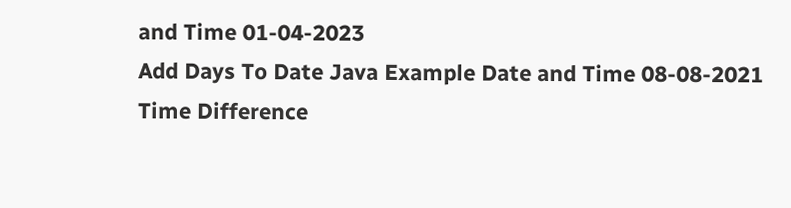and Time 01-04-2023
Add Days To Date Java Example Date and Time 08-08-2021
Time Difference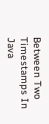Between Two Timestamps In Java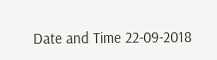Date and Time 22-09-2018